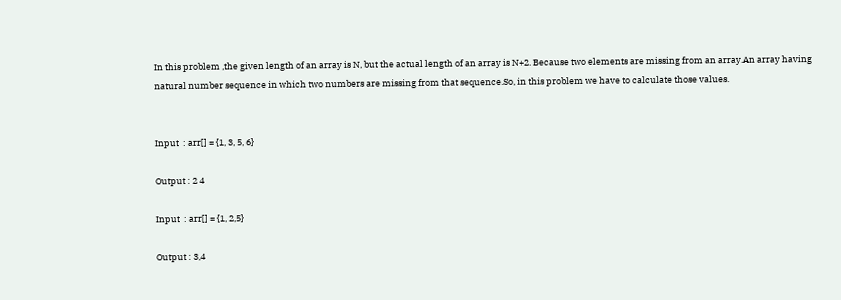In this problem ,the given length of an array is N, but the actual length of an array is N+2. Because two elements are missing from an array.An array having natural number sequence in which two numbers are missing from that sequence.So, in this problem we have to calculate those values.


Input  : arr[] = {1, 3, 5, 6}

Output : 2 4

Input  : arr[] = {1, 2,5}

Output : 3,4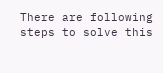There are following steps to solve this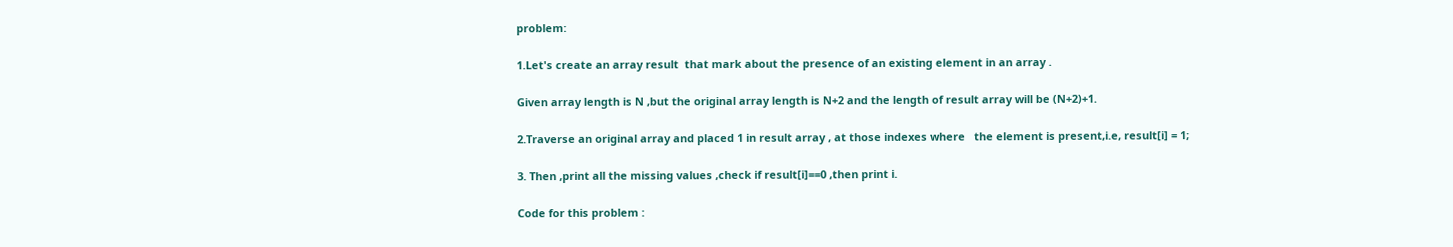problem:

1.Let's create an array result  that mark about the presence of an existing element in an array .

Given array length is N ,but the original array length is N+2 and the length of result array will be (N+2)+1.

2.Traverse an original array and placed 1 in result array , at those indexes where   the element is present,i.e, result[i] = 1;

3. Then ,print all the missing values ,check if result[i]==0 ,then print i.

Code for this problem :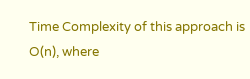Time Complexity of this approach is O(n), where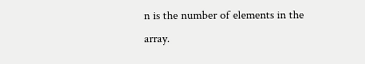n is the number of elements in the array.